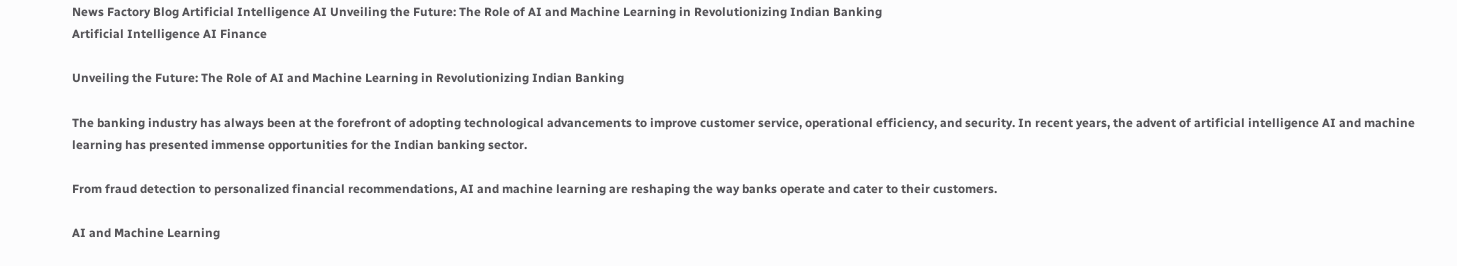News Factory Blog Artificial Intelligence AI Unveiling the Future: The Role of AI and Machine Learning in Revolutionizing Indian Banking
Artificial Intelligence AI Finance

Unveiling the Future: The Role of AI and Machine Learning in Revolutionizing Indian Banking

The banking industry has always been at the forefront of adopting technological advancements to improve customer service, operational efficiency, and security. In recent years, the advent of artificial intelligence AI and machine learning has presented immense opportunities for the Indian banking sector.

From fraud detection to personalized financial recommendations, AI and machine learning are reshaping the way banks operate and cater to their customers.

AI and Machine Learning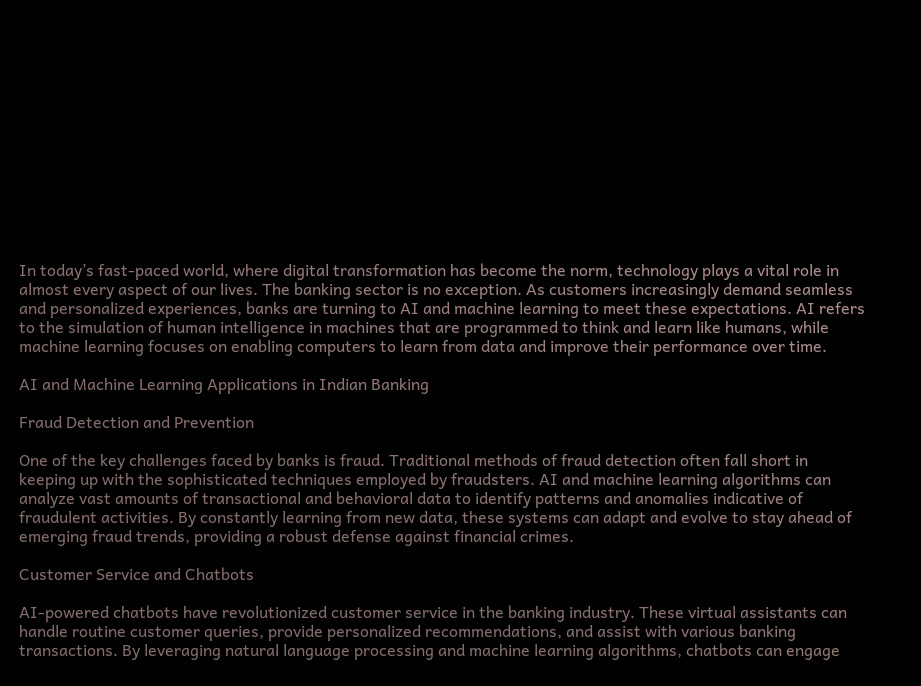In today’s fast-paced world, where digital transformation has become the norm, technology plays a vital role in almost every aspect of our lives. The banking sector is no exception. As customers increasingly demand seamless and personalized experiences, banks are turning to AI and machine learning to meet these expectations. AI refers to the simulation of human intelligence in machines that are programmed to think and learn like humans, while machine learning focuses on enabling computers to learn from data and improve their performance over time.

AI and Machine Learning Applications in Indian Banking

Fraud Detection and Prevention

One of the key challenges faced by banks is fraud. Traditional methods of fraud detection often fall short in keeping up with the sophisticated techniques employed by fraudsters. AI and machine learning algorithms can analyze vast amounts of transactional and behavioral data to identify patterns and anomalies indicative of fraudulent activities. By constantly learning from new data, these systems can adapt and evolve to stay ahead of emerging fraud trends, providing a robust defense against financial crimes.

Customer Service and Chatbots

AI-powered chatbots have revolutionized customer service in the banking industry. These virtual assistants can handle routine customer queries, provide personalized recommendations, and assist with various banking transactions. By leveraging natural language processing and machine learning algorithms, chatbots can engage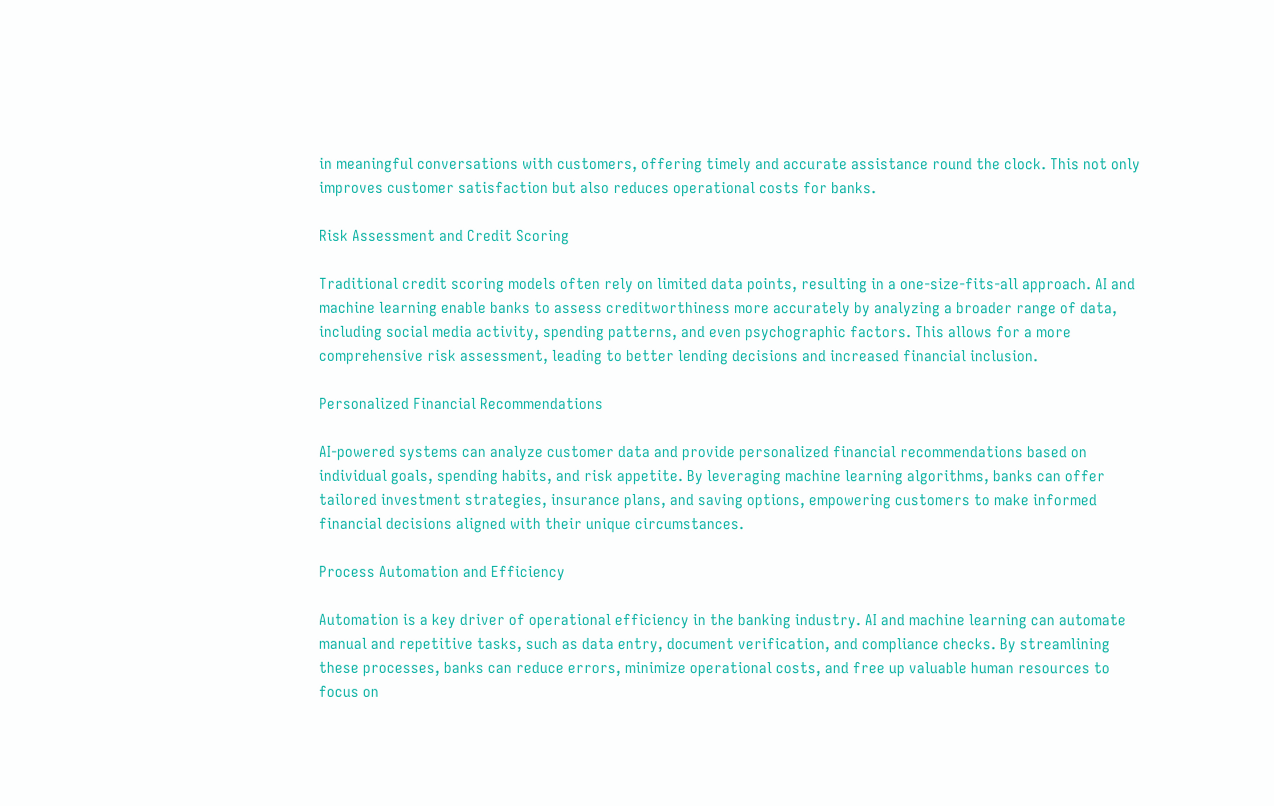in meaningful conversations with customers, offering timely and accurate assistance round the clock. This not only improves customer satisfaction but also reduces operational costs for banks.

Risk Assessment and Credit Scoring

Traditional credit scoring models often rely on limited data points, resulting in a one-size-fits-all approach. AI and machine learning enable banks to assess creditworthiness more accurately by analyzing a broader range of data, including social media activity, spending patterns, and even psychographic factors. This allows for a more comprehensive risk assessment, leading to better lending decisions and increased financial inclusion.

Personalized Financial Recommendations

AI-powered systems can analyze customer data and provide personalized financial recommendations based on individual goals, spending habits, and risk appetite. By leveraging machine learning algorithms, banks can offer tailored investment strategies, insurance plans, and saving options, empowering customers to make informed financial decisions aligned with their unique circumstances.

Process Automation and Efficiency

Automation is a key driver of operational efficiency in the banking industry. AI and machine learning can automate manual and repetitive tasks, such as data entry, document verification, and compliance checks. By streamlining these processes, banks can reduce errors, minimize operational costs, and free up valuable human resources to focus on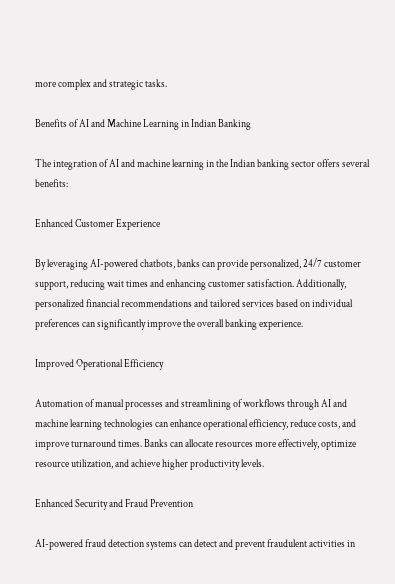more complex and strategic tasks.

Benefits of AI and Machine Learning in Indian Banking

The integration of AI and machine learning in the Indian banking sector offers several benefits:

Enhanced Customer Experience

By leveraging AI-powered chatbots, banks can provide personalized, 24/7 customer support, reducing wait times and enhancing customer satisfaction. Additionally, personalized financial recommendations and tailored services based on individual preferences can significantly improve the overall banking experience.

Improved Operational Efficiency

Automation of manual processes and streamlining of workflows through AI and machine learning technologies can enhance operational efficiency, reduce costs, and improve turnaround times. Banks can allocate resources more effectively, optimize resource utilization, and achieve higher productivity levels.

Enhanced Security and Fraud Prevention

AI-powered fraud detection systems can detect and prevent fraudulent activities in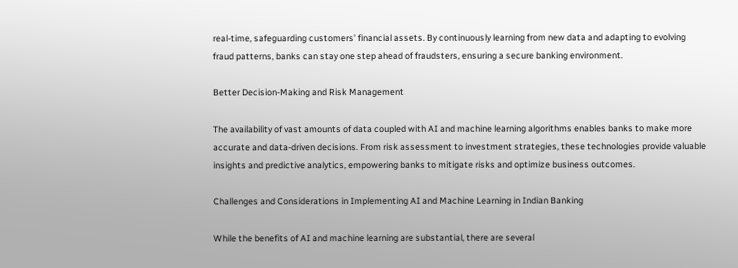real-time, safeguarding customers’ financial assets. By continuously learning from new data and adapting to evolving fraud patterns, banks can stay one step ahead of fraudsters, ensuring a secure banking environment.

Better Decision-Making and Risk Management

The availability of vast amounts of data coupled with AI and machine learning algorithms enables banks to make more accurate and data-driven decisions. From risk assessment to investment strategies, these technologies provide valuable insights and predictive analytics, empowering banks to mitigate risks and optimize business outcomes.

Challenges and Considerations in Implementing AI and Machine Learning in Indian Banking

While the benefits of AI and machine learning are substantial, there are several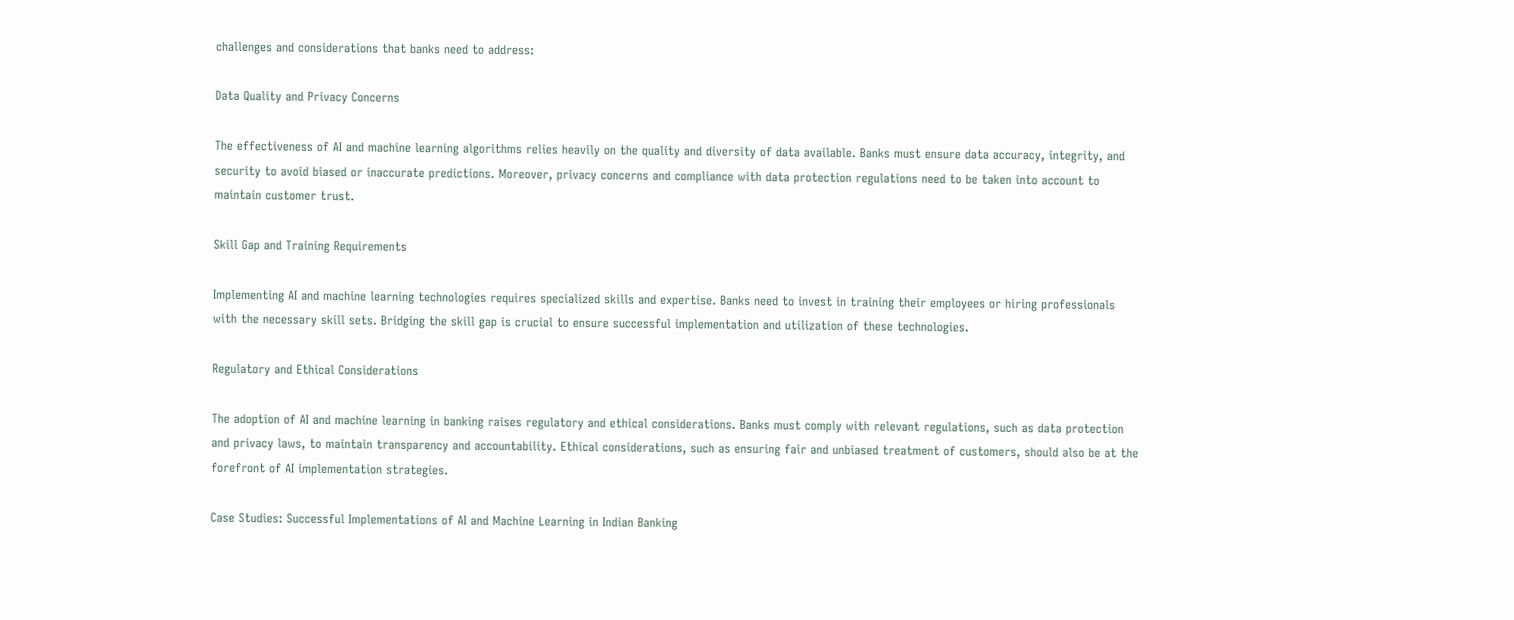challenges and considerations that banks need to address:

Data Quality and Privacy Concerns

The effectiveness of AI and machine learning algorithms relies heavily on the quality and diversity of data available. Banks must ensure data accuracy, integrity, and security to avoid biased or inaccurate predictions. Moreover, privacy concerns and compliance with data protection regulations need to be taken into account to maintain customer trust.

Skill Gap and Training Requirements

Implementing AI and machine learning technologies requires specialized skills and expertise. Banks need to invest in training their employees or hiring professionals with the necessary skill sets. Bridging the skill gap is crucial to ensure successful implementation and utilization of these technologies.

Regulatory and Ethical Considerations

The adoption of AI and machine learning in banking raises regulatory and ethical considerations. Banks must comply with relevant regulations, such as data protection and privacy laws, to maintain transparency and accountability. Ethical considerations, such as ensuring fair and unbiased treatment of customers, should also be at the forefront of AI implementation strategies.

Case Studies: Successful Implementations of AI and Machine Learning in Indian Banking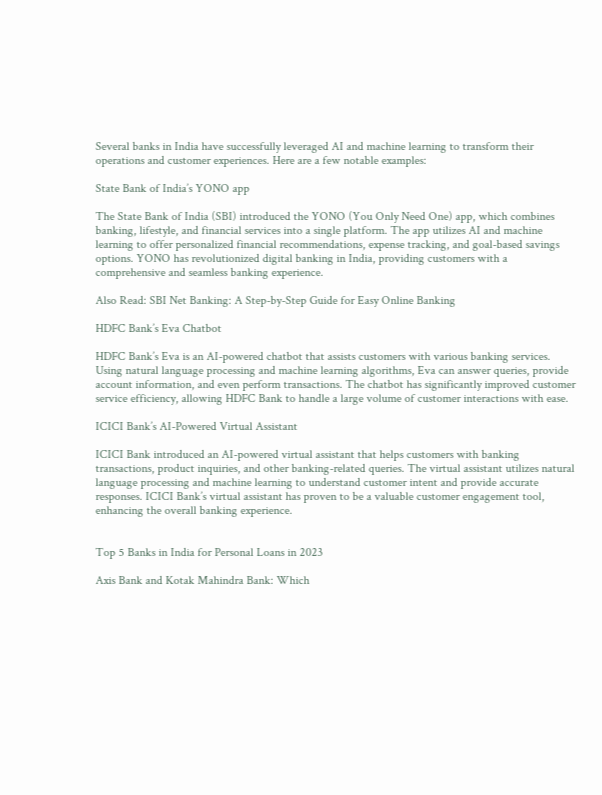Several banks in India have successfully leveraged AI and machine learning to transform their operations and customer experiences. Here are a few notable examples:

State Bank of India’s YONO app

The State Bank of India (SBI) introduced the YONO (You Only Need One) app, which combines banking, lifestyle, and financial services into a single platform. The app utilizes AI and machine learning to offer personalized financial recommendations, expense tracking, and goal-based savings options. YONO has revolutionized digital banking in India, providing customers with a comprehensive and seamless banking experience.

Also Read: SBI Net Banking: A Step-by-Step Guide for Easy Online Banking

HDFC Bank’s Eva Chatbot

HDFC Bank’s Eva is an AI-powered chatbot that assists customers with various banking services. Using natural language processing and machine learning algorithms, Eva can answer queries, provide account information, and even perform transactions. The chatbot has significantly improved customer service efficiency, allowing HDFC Bank to handle a large volume of customer interactions with ease.

ICICI Bank’s AI-Powered Virtual Assistant

ICICI Bank introduced an AI-powered virtual assistant that helps customers with banking transactions, product inquiries, and other banking-related queries. The virtual assistant utilizes natural language processing and machine learning to understand customer intent and provide accurate responses. ICICI Bank’s virtual assistant has proven to be a valuable customer engagement tool, enhancing the overall banking experience.


Top 5 Banks in India for Personal Loans in 2023

Axis Bank and Kotak Mahindra Bank: Which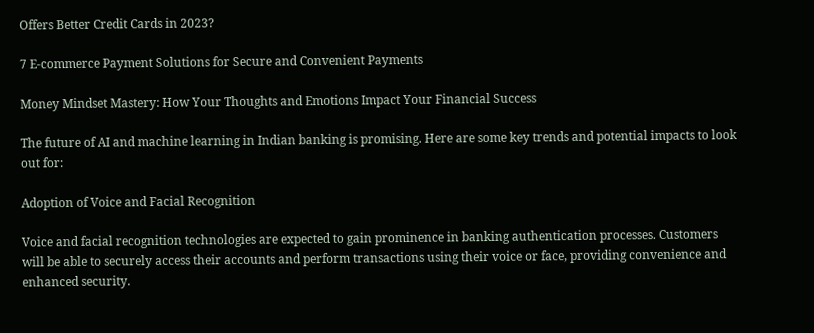Offers Better Credit Cards in 2023?

7 E-commerce Payment Solutions for Secure and Convenient Payments

Money Mindset Mastery: How Your Thoughts and Emotions Impact Your Financial Success

The future of AI and machine learning in Indian banking is promising. Here are some key trends and potential impacts to look out for:

Adoption of Voice and Facial Recognition

Voice and facial recognition technologies are expected to gain prominence in banking authentication processes. Customers will be able to securely access their accounts and perform transactions using their voice or face, providing convenience and enhanced security.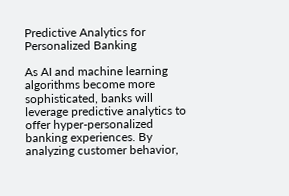Predictive Analytics for Personalized Banking

As AI and machine learning algorithms become more sophisticated, banks will leverage predictive analytics to offer hyper-personalized banking experiences. By analyzing customer behavior,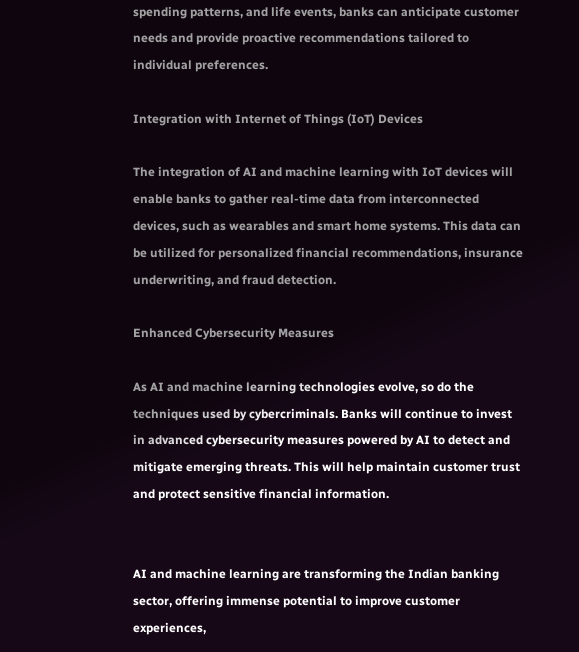spending patterns, and life events, banks can anticipate customer needs and provide proactive recommendations tailored to individual preferences.

Integration with Internet of Things (IoT) Devices

The integration of AI and machine learning with IoT devices will enable banks to gather real-time data from interconnected devices, such as wearables and smart home systems. This data can be utilized for personalized financial recommendations, insurance underwriting, and fraud detection.

Enhanced Cybersecurity Measures

As AI and machine learning technologies evolve, so do the techniques used by cybercriminals. Banks will continue to invest in advanced cybersecurity measures powered by AI to detect and mitigate emerging threats. This will help maintain customer trust and protect sensitive financial information.


AI and machine learning are transforming the Indian banking sector, offering immense potential to improve customer experiences,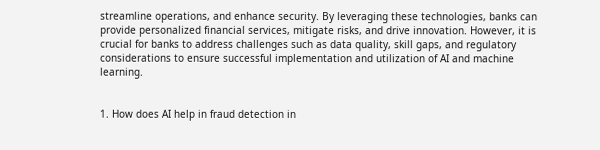streamline operations, and enhance security. By leveraging these technologies, banks can provide personalized financial services, mitigate risks, and drive innovation. However, it is crucial for banks to address challenges such as data quality, skill gaps, and regulatory considerations to ensure successful implementation and utilization of AI and machine learning.


1. How does AI help in fraud detection in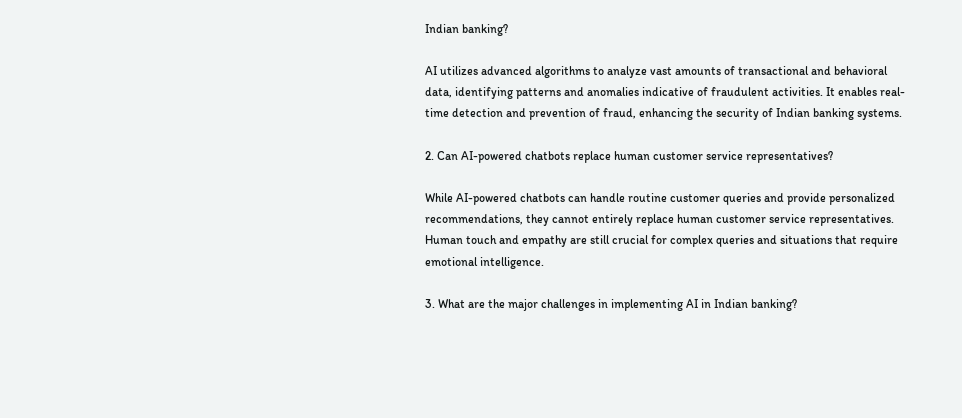Indian banking?

AI utilizes advanced algorithms to analyze vast amounts of transactional and behavioral data, identifying patterns and anomalies indicative of fraudulent activities. It enables real-time detection and prevention of fraud, enhancing the security of Indian banking systems.

2. Can AI-powered chatbots replace human customer service representatives?

While AI-powered chatbots can handle routine customer queries and provide personalized recommendations, they cannot entirely replace human customer service representatives. Human touch and empathy are still crucial for complex queries and situations that require emotional intelligence.

3. What are the major challenges in implementing AI in Indian banking?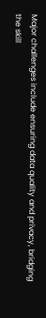Major challenges include ensuring data quality and privacy, bridging the skill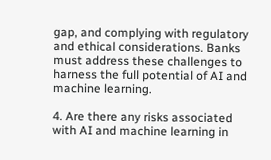gap, and complying with regulatory and ethical considerations. Banks must address these challenges to harness the full potential of AI and machine learning.

4. Are there any risks associated with AI and machine learning in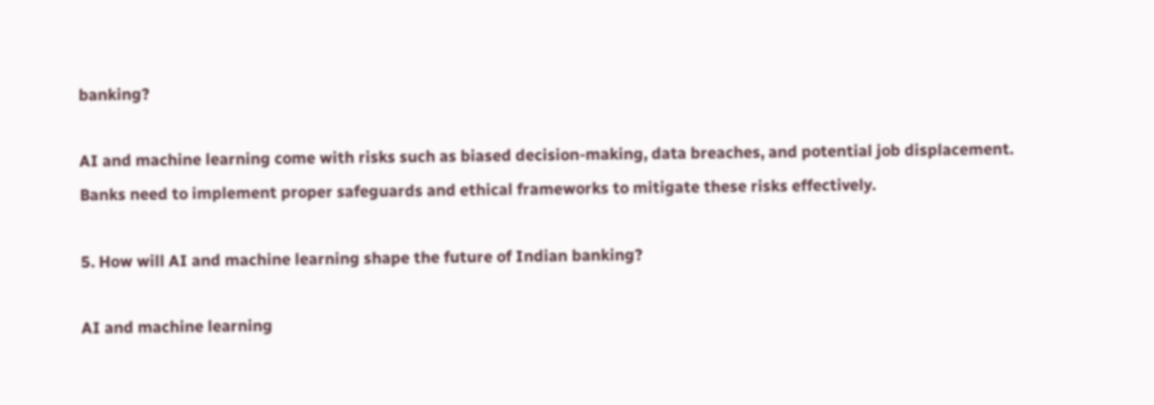banking?

AI and machine learning come with risks such as biased decision-making, data breaches, and potential job displacement. Banks need to implement proper safeguards and ethical frameworks to mitigate these risks effectively.

5. How will AI and machine learning shape the future of Indian banking?

AI and machine learning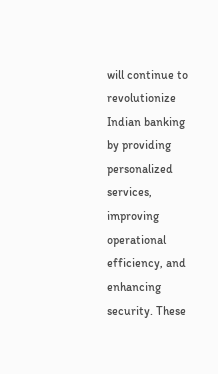will continue to revolutionize Indian banking by providing personalized services, improving operational efficiency, and enhancing security. These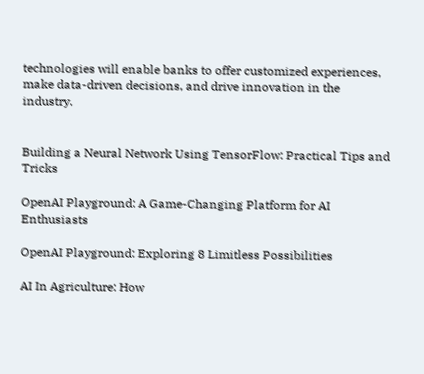technologies will enable banks to offer customized experiences, make data-driven decisions, and drive innovation in the industry.


Building a Neural Network Using TensorFlow: Practical Tips and Tricks

OpenAI Playground: A Game-Changing Platform for AI Enthusiasts

OpenAI Playground: Exploring 8 Limitless Possibilities

AI In Agriculture: How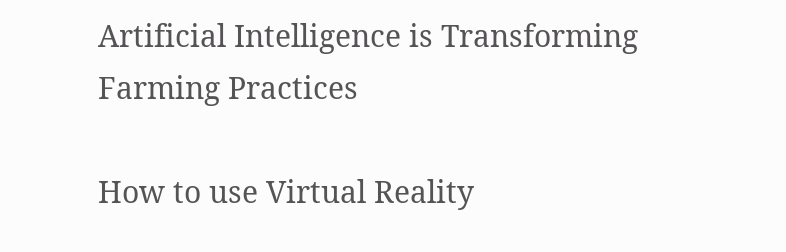Artificial Intelligence is Transforming Farming Practices

How to use Virtual Reality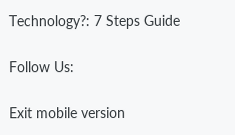Technology?: 7 Steps Guide

Follow Us:

Exit mobile version